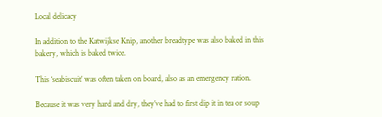Local delicacy

In addition to the Katwijkse Knip, another breadtype was also baked in this bakery, which is baked twice.

This ‘seabiscuit’ was often taken on board, also as an emergency ration.

Because it was very hard and dry, they’ve had to first dip it in tea or soup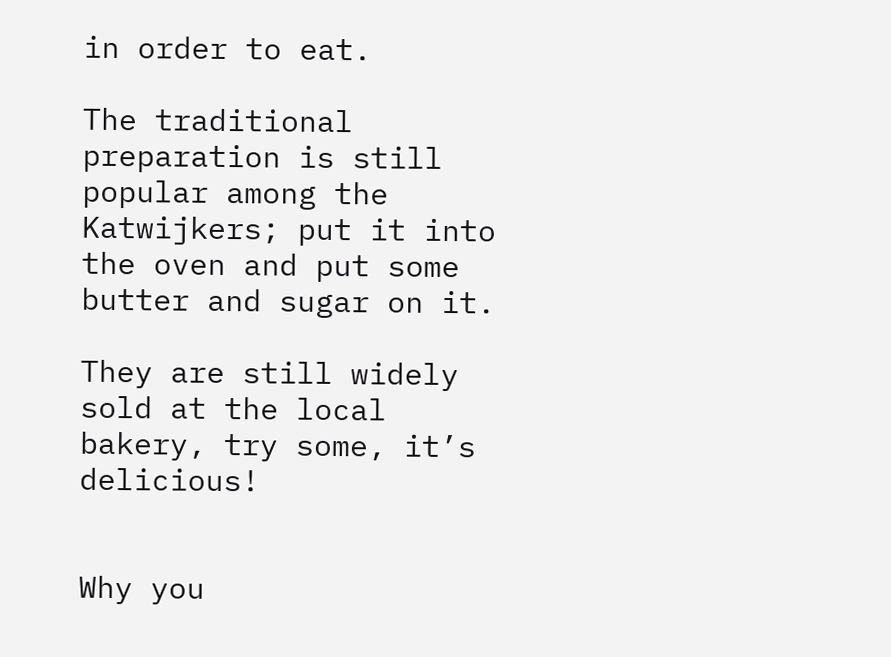in order to eat.

The traditional preparation is still popular among the Katwijkers; put it into the oven and put some butter and sugar on it.

They are still widely sold at the local bakery, try some, it’s delicious!


Why you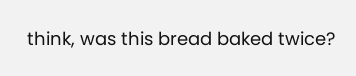think, was this bread baked twice?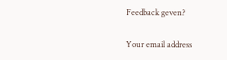Feedback geven?

Your email address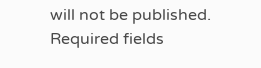will not be published. Required fields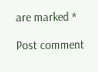are marked *

Post comment